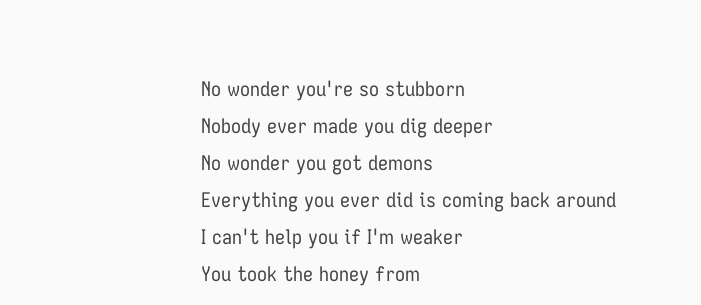No wonder you're so stubborn
Nobody ever made you dig deeper
No wonder you got demons
Everything you ever did is coming back around
I can't help you if I'm weaker
You took the honey from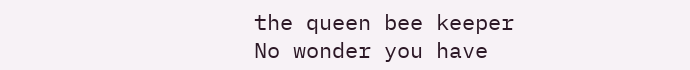the queen bee keeper
No wonder you have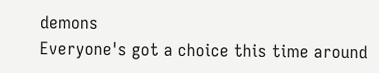demons
Everyone's got a choice this time around